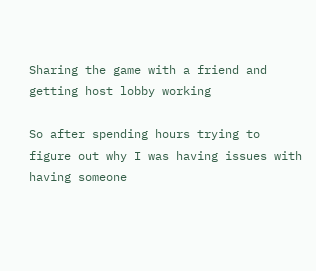Sharing the game with a friend and getting host lobby working

So after spending hours trying to figure out why I was having issues with having someone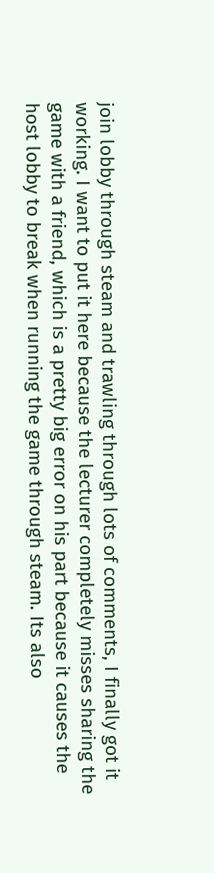join lobby through steam and trawling through lots of comments, I finally got it working. I want to put it here because the lecturer completely misses sharing the game with a friend, which is a pretty big error on his part because it causes the host lobby to break when running the game through steam. Its also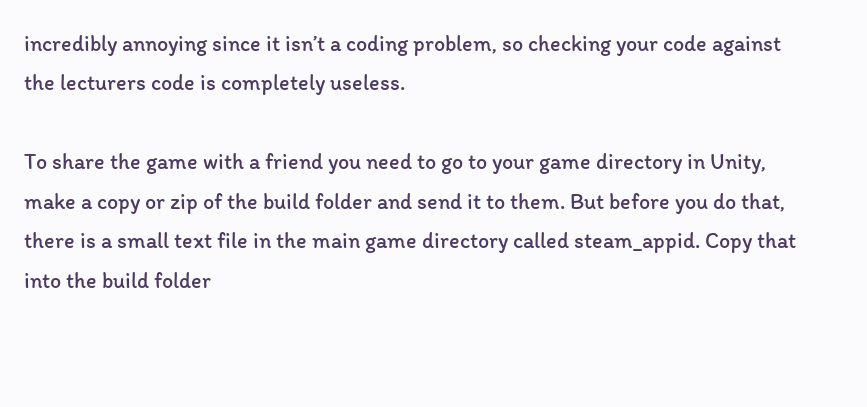incredibly annoying since it isn’t a coding problem, so checking your code against the lecturers code is completely useless.

To share the game with a friend you need to go to your game directory in Unity, make a copy or zip of the build folder and send it to them. But before you do that, there is a small text file in the main game directory called steam_appid. Copy that into the build folder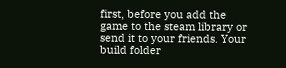first, before you add the game to the steam library or send it to your friends. Your build folder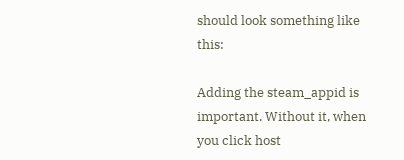should look something like this:

Adding the steam_appid is important. Without it, when you click host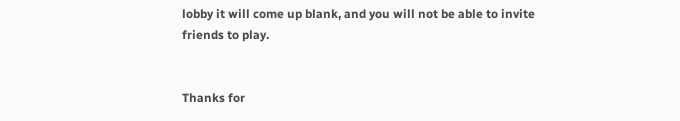lobby it will come up blank, and you will not be able to invite friends to play.


Thanks for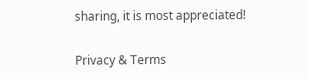sharing, it is most appreciated!

Privacy & Terms